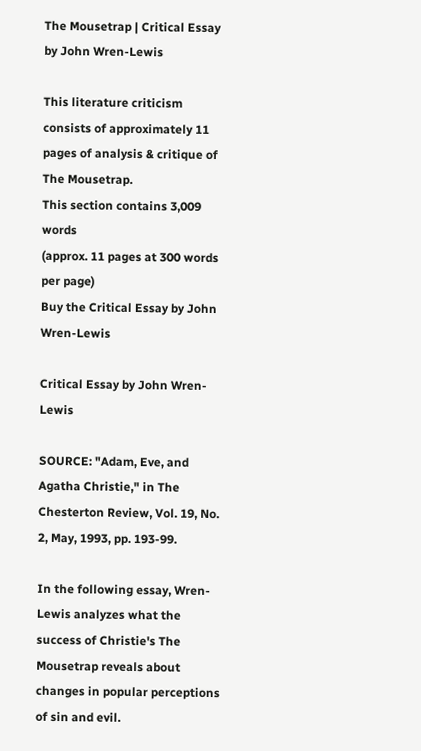The Mousetrap | Critical Essay by John Wren-Lewis

This literature criticism consists of approximately 11 pages of analysis & critique of The Mousetrap.
This section contains 3,009 words
(approx. 11 pages at 300 words per page)
Buy the Critical Essay by John Wren-Lewis

Critical Essay by John Wren-Lewis

SOURCE: "Adam, Eve, and Agatha Christie," in The Chesterton Review, Vol. 19, No. 2, May, 1993, pp. 193-99.

In the following essay, Wren-Lewis analyzes what the success of Christie's The Mousetrap reveals about changes in popular perceptions of sin and evil.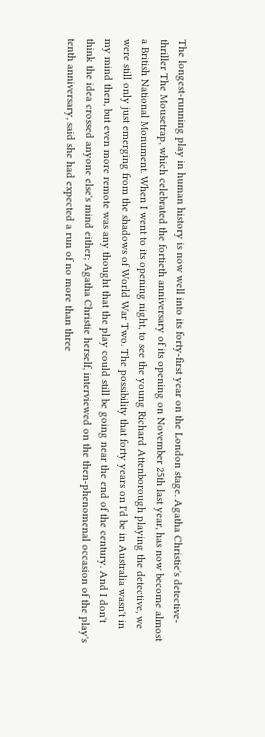The longest-running play in human history is now well into its forty-first year on the London stage. Agatha Christie's detective-thriller The Mousetrap, which celebrated the fortieth anniversary of its opening on November 25th last year, has now become almost a British National Monument. When I went to its opening night, to see the young Richard Attenborough playing the detective, we were still only just emerging from the shadows of World War Two. The possibility that forty years on I'd be in Australia wasn't in my mind then, but even more remote was any thought that the play could still be going near the end of the century. And I don't think the idea crossed anyone else's mind either; Agatha Christie herself, interviewed on the then-phenomenal occasion of the play's tenth anniversary, said she had expected a run of no more than three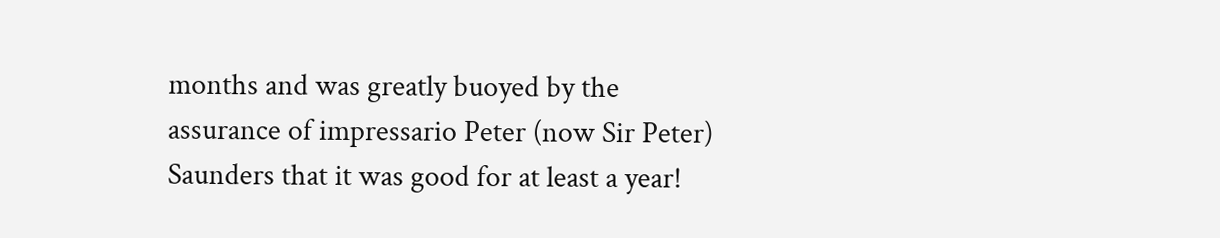months and was greatly buoyed by the assurance of impressario Peter (now Sir Peter) Saunders that it was good for at least a year!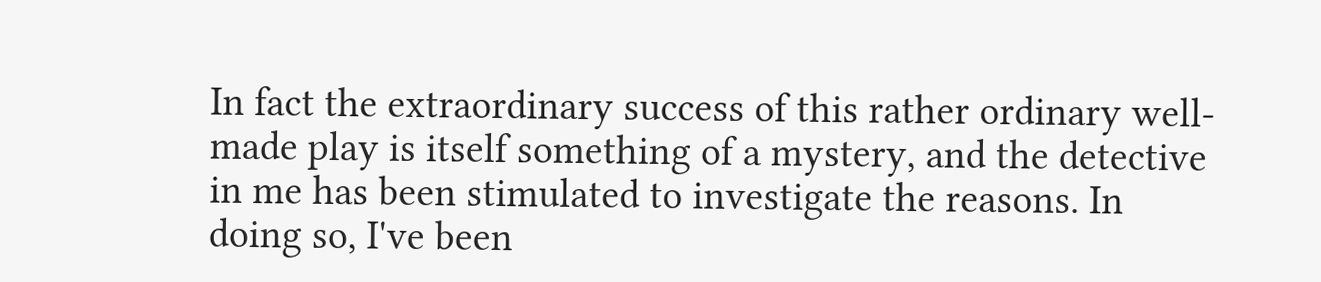In fact the extraordinary success of this rather ordinary well-made play is itself something of a mystery, and the detective in me has been stimulated to investigate the reasons. In doing so, I've been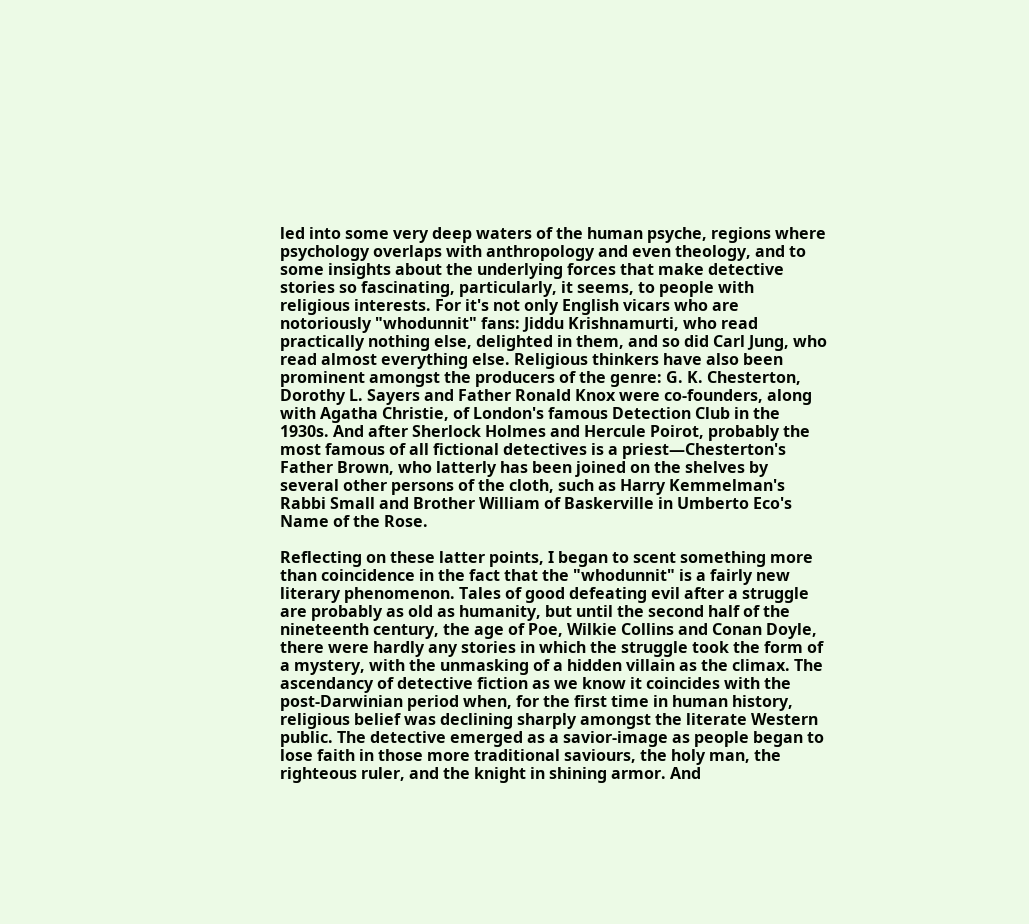led into some very deep waters of the human psyche, regions where psychology overlaps with anthropology and even theology, and to some insights about the underlying forces that make detective stories so fascinating, particularly, it seems, to people with religious interests. For it's not only English vicars who are notoriously "whodunnit" fans: Jiddu Krishnamurti, who read practically nothing else, delighted in them, and so did Carl Jung, who read almost everything else. Religious thinkers have also been prominent amongst the producers of the genre: G. K. Chesterton, Dorothy L. Sayers and Father Ronald Knox were co-founders, along with Agatha Christie, of London's famous Detection Club in the 1930s. And after Sherlock Holmes and Hercule Poirot, probably the most famous of all fictional detectives is a priest—Chesterton's Father Brown, who latterly has been joined on the shelves by several other persons of the cloth, such as Harry Kemmelman's Rabbi Small and Brother William of Baskerville in Umberto Eco's Name of the Rose.

Reflecting on these latter points, I began to scent something more than coincidence in the fact that the "whodunnit" is a fairly new literary phenomenon. Tales of good defeating evil after a struggle are probably as old as humanity, but until the second half of the nineteenth century, the age of Poe, Wilkie Collins and Conan Doyle, there were hardly any stories in which the struggle took the form of a mystery, with the unmasking of a hidden villain as the climax. The ascendancy of detective fiction as we know it coincides with the post-Darwinian period when, for the first time in human history, religious belief was declining sharply amongst the literate Western public. The detective emerged as a savior-image as people began to lose faith in those more traditional saviours, the holy man, the righteous ruler, and the knight in shining armor. And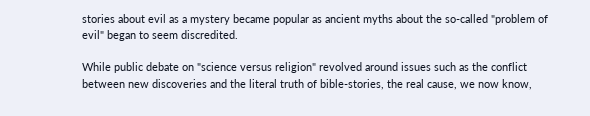stories about evil as a mystery became popular as ancient myths about the so-called "problem of evil" began to seem discredited.

While public debate on "science versus religion" revolved around issues such as the conflict between new discoveries and the literal truth of bible-stories, the real cause, we now know,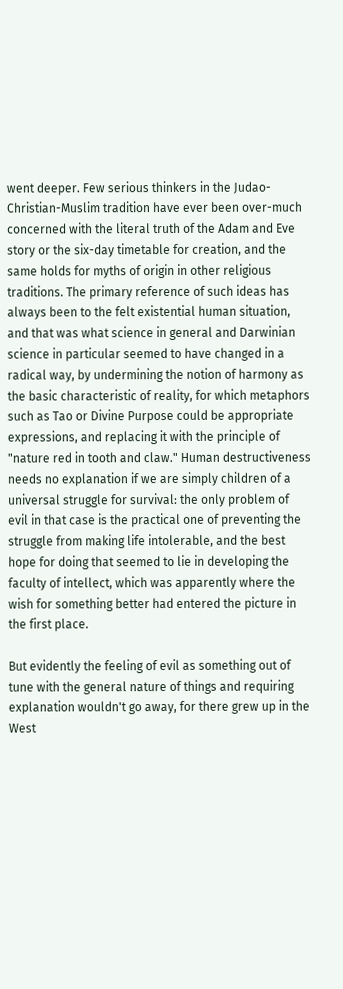went deeper. Few serious thinkers in the Judao-Christian-Muslim tradition have ever been over-much concerned with the literal truth of the Adam and Eve story or the six-day timetable for creation, and the same holds for myths of origin in other religious traditions. The primary reference of such ideas has always been to the felt existential human situation, and that was what science in general and Darwinian science in particular seemed to have changed in a radical way, by undermining the notion of harmony as the basic characteristic of reality, for which metaphors such as Tao or Divine Purpose could be appropriate expressions, and replacing it with the principle of "nature red in tooth and claw." Human destructiveness needs no explanation if we are simply children of a universal struggle for survival: the only problem of evil in that case is the practical one of preventing the struggle from making life intolerable, and the best hope for doing that seemed to lie in developing the faculty of intellect, which was apparently where the wish for something better had entered the picture in the first place.

But evidently the feeling of evil as something out of tune with the general nature of things and requiring explanation wouldn't go away, for there grew up in the West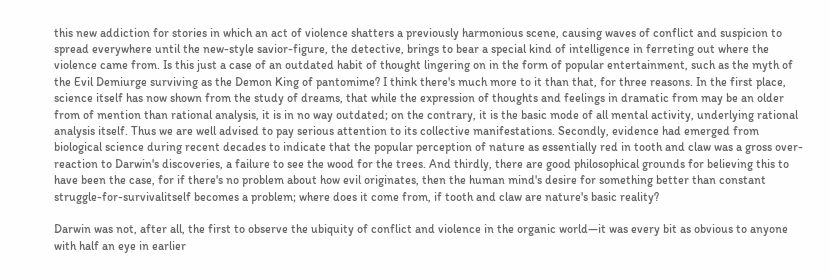this new addiction for stories in which an act of violence shatters a previously harmonious scene, causing waves of conflict and suspicion to spread everywhere until the new-style savior-figure, the detective, brings to bear a special kind of intelligence in ferreting out where the violence came from. Is this just a case of an outdated habit of thought lingering on in the form of popular entertainment, such as the myth of the Evil Demiurge surviving as the Demon King of pantomime? I think there's much more to it than that, for three reasons. In the first place, science itself has now shown from the study of dreams, that while the expression of thoughts and feelings in dramatic from may be an older from of mention than rational analysis, it is in no way outdated; on the contrary, it is the basic mode of all mental activity, underlying rational analysis itself. Thus we are well advised to pay serious attention to its collective manifestations. Secondly, evidence had emerged from biological science during recent decades to indicate that the popular perception of nature as essentially red in tooth and claw was a gross over-reaction to Darwin's discoveries, a failure to see the wood for the trees. And thirdly, there are good philosophical grounds for believing this to have been the case, for if there's no problem about how evil originates, then the human mind's desire for something better than constant struggle-for-survivalitself becomes a problem; where does it come from, if tooth and claw are nature's basic reality?

Darwin was not, after all, the first to observe the ubiquity of conflict and violence in the organic world—it was every bit as obvious to anyone with half an eye in earlier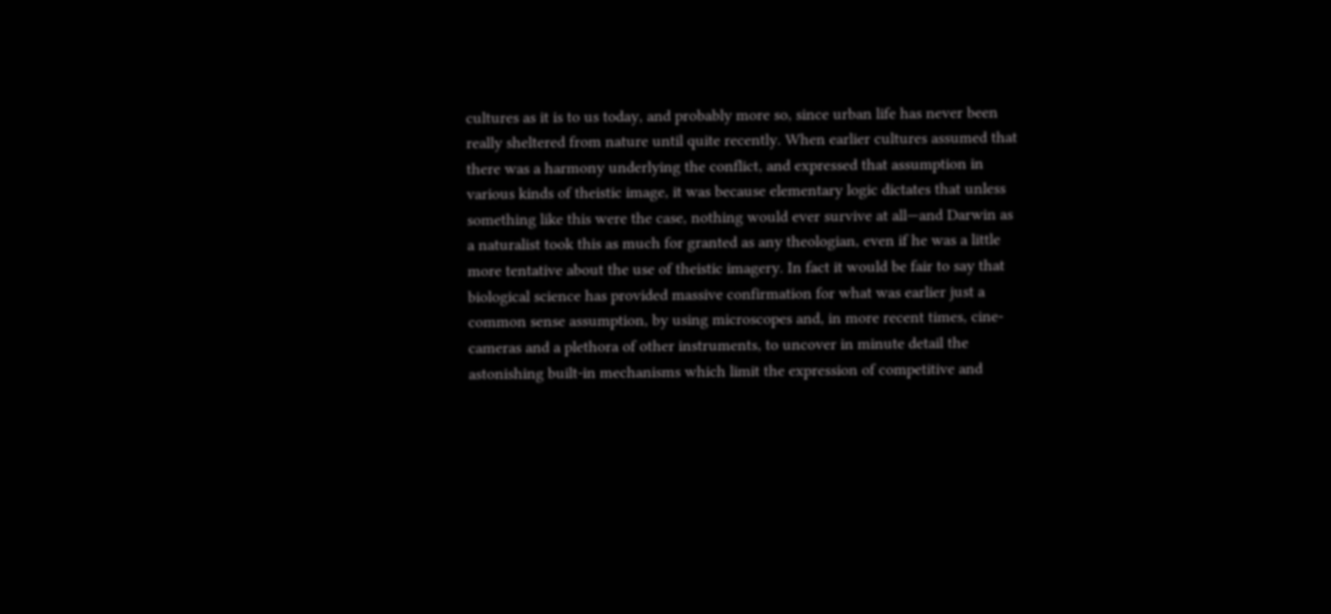cultures as it is to us today, and probably more so, since urban life has never been really sheltered from nature until quite recently. When earlier cultures assumed that there was a harmony underlying the conflict, and expressed that assumption in various kinds of theistic image, it was because elementary logic dictates that unless something like this were the case, nothing would ever survive at all—and Darwin as a naturalist took this as much for granted as any theologian, even if he was a little more tentative about the use of theistic imagery. In fact it would be fair to say that biological science has provided massive confirmation for what was earlier just a common sense assumption, by using microscopes and, in more recent times, cine-cameras and a plethora of other instruments, to uncover in minute detail the astonishing built-in mechanisms which limit the expression of competitive and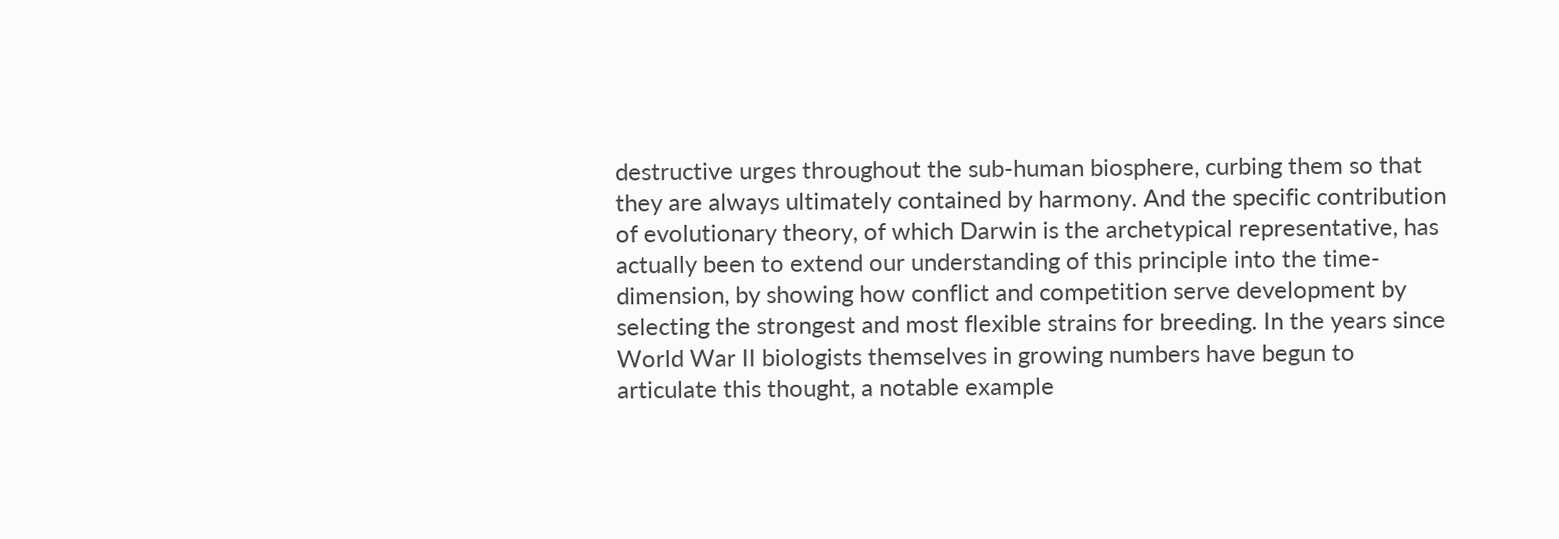destructive urges throughout the sub-human biosphere, curbing them so that they are always ultimately contained by harmony. And the specific contribution of evolutionary theory, of which Darwin is the archetypical representative, has actually been to extend our understanding of this principle into the time-dimension, by showing how conflict and competition serve development by selecting the strongest and most flexible strains for breeding. In the years since World War II biologists themselves in growing numbers have begun to articulate this thought, a notable example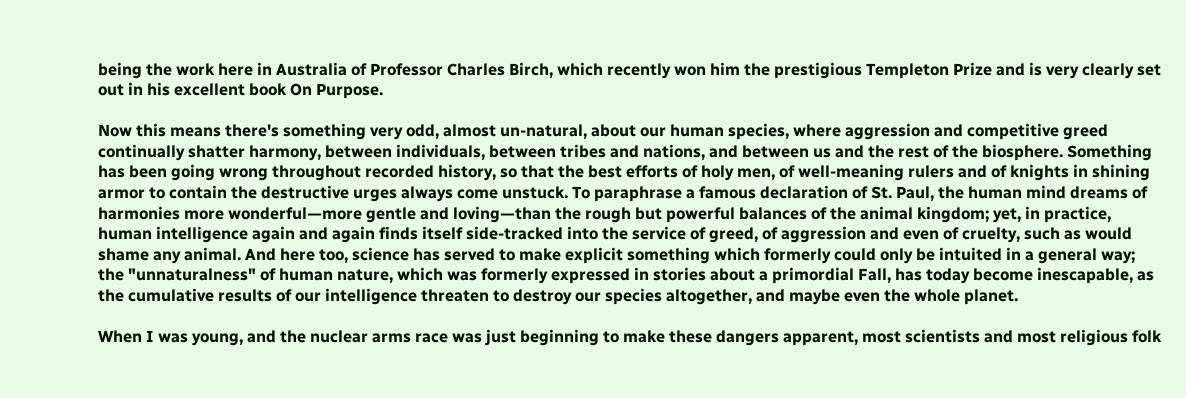being the work here in Australia of Professor Charles Birch, which recently won him the prestigious Templeton Prize and is very clearly set out in his excellent book On Purpose.

Now this means there's something very odd, almost un-natural, about our human species, where aggression and competitive greed continually shatter harmony, between individuals, between tribes and nations, and between us and the rest of the biosphere. Something has been going wrong throughout recorded history, so that the best efforts of holy men, of well-meaning rulers and of knights in shining armor to contain the destructive urges always come unstuck. To paraphrase a famous declaration of St. Paul, the human mind dreams of harmonies more wonderful—more gentle and loving—than the rough but powerful balances of the animal kingdom; yet, in practice, human intelligence again and again finds itself side-tracked into the service of greed, of aggression and even of cruelty, such as would shame any animal. And here too, science has served to make explicit something which formerly could only be intuited in a general way; the "unnaturalness" of human nature, which was formerly expressed in stories about a primordial Fall, has today become inescapable, as the cumulative results of our intelligence threaten to destroy our species altogether, and maybe even the whole planet.

When I was young, and the nuclear arms race was just beginning to make these dangers apparent, most scientists and most religious folk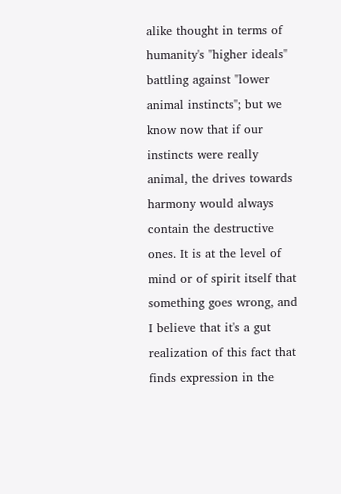alike thought in terms of humanity's "higher ideals" battling against "lower animal instincts"; but we know now that if our instincts were really animal, the drives towards harmony would always contain the destructive ones. It is at the level of mind or of spirit itself that something goes wrong, and I believe that it's a gut realization of this fact that finds expression in the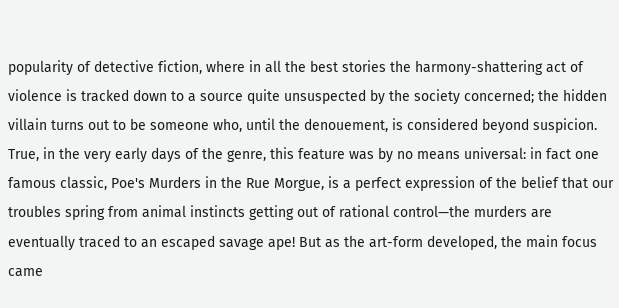popularity of detective fiction, where in all the best stories the harmony-shattering act of violence is tracked down to a source quite unsuspected by the society concerned; the hidden villain turns out to be someone who, until the denouement, is considered beyond suspicion. True, in the very early days of the genre, this feature was by no means universal: in fact one famous classic, Poe's Murders in the Rue Morgue, is a perfect expression of the belief that our troubles spring from animal instincts getting out of rational control—the murders are eventually traced to an escaped savage ape! But as the art-form developed, the main focus came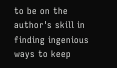to be on the author's skill in finding ingenious ways to keep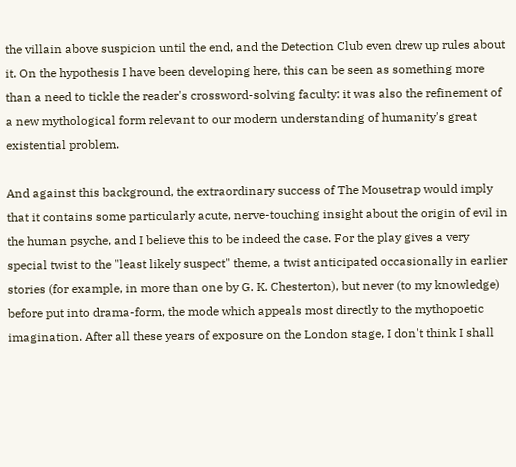the villain above suspicion until the end, and the Detection Club even drew up rules about it. On the hypothesis I have been developing here, this can be seen as something more than a need to tickle the reader's crossword-solving faculty: it was also the refinement of a new mythological form relevant to our modern understanding of humanity's great existential problem.

And against this background, the extraordinary success of The Mousetrap would imply that it contains some particularly acute, nerve-touching insight about the origin of evil in the human psyche, and I believe this to be indeed the case. For the play gives a very special twist to the "least likely suspect" theme, a twist anticipated occasionally in earlier stories (for example, in more than one by G. K. Chesterton), but never (to my knowledge) before put into drama-form, the mode which appeals most directly to the mythopoetic imagination. After all these years of exposure on the London stage, I don't think I shall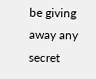be giving away any secret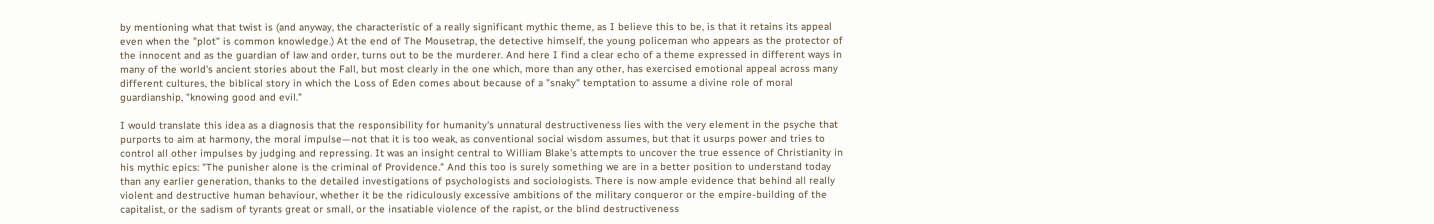by mentioning what that twist is (and anyway, the characteristic of a really significant mythic theme, as I believe this to be, is that it retains its appeal even when the "plot" is common knowledge.) At the end of The Mousetrap, the detective himself, the young policeman who appears as the protector of the innocent and as the guardian of law and order, turns out to be the murderer. And here I find a clear echo of a theme expressed in different ways in many of the world's ancient stories about the Fall, but most clearly in the one which, more than any other, has exercised emotional appeal across many different cultures, the biblical story in which the Loss of Eden comes about because of a "snaky" temptation to assume a divine role of moral guardianship, "knowing good and evil."

I would translate this idea as a diagnosis that the responsibility for humanity's unnatural destructiveness lies with the very element in the psyche that purports to aim at harmony, the moral impulse—not that it is too weak, as conventional social wisdom assumes, but that it usurps power and tries to control all other impulses by judging and repressing. It was an insight central to William Blake's attempts to uncover the true essence of Christianity in his mythic epics: "The punisher alone is the criminal of Providence." And this too is surely something we are in a better position to understand today than any earlier generation, thanks to the detailed investigations of psychologists and sociologists. There is now ample evidence that behind all really violent and destructive human behaviour, whether it be the ridiculously excessive ambitions of the military conqueror or the empire-building of the capitalist, or the sadism of tyrants great or small, or the insatiable violence of the rapist, or the blind destructiveness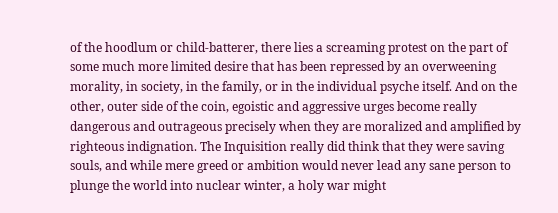of the hoodlum or child-batterer, there lies a screaming protest on the part of some much more limited desire that has been repressed by an overweening morality, in society, in the family, or in the individual psyche itself. And on the other, outer side of the coin, egoistic and aggressive urges become really dangerous and outrageous precisely when they are moralized and amplified by righteous indignation. The Inquisition really did think that they were saving souls, and while mere greed or ambition would never lead any sane person to plunge the world into nuclear winter, a holy war might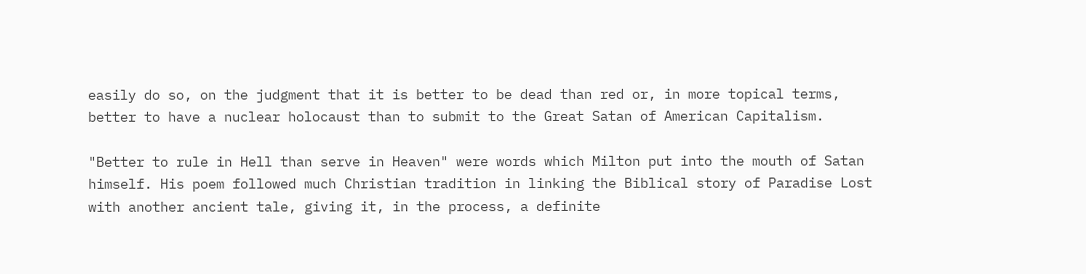easily do so, on the judgment that it is better to be dead than red or, in more topical terms, better to have a nuclear holocaust than to submit to the Great Satan of American Capitalism.

"Better to rule in Hell than serve in Heaven" were words which Milton put into the mouth of Satan himself. His poem followed much Christian tradition in linking the Biblical story of Paradise Lost with another ancient tale, giving it, in the process, a definite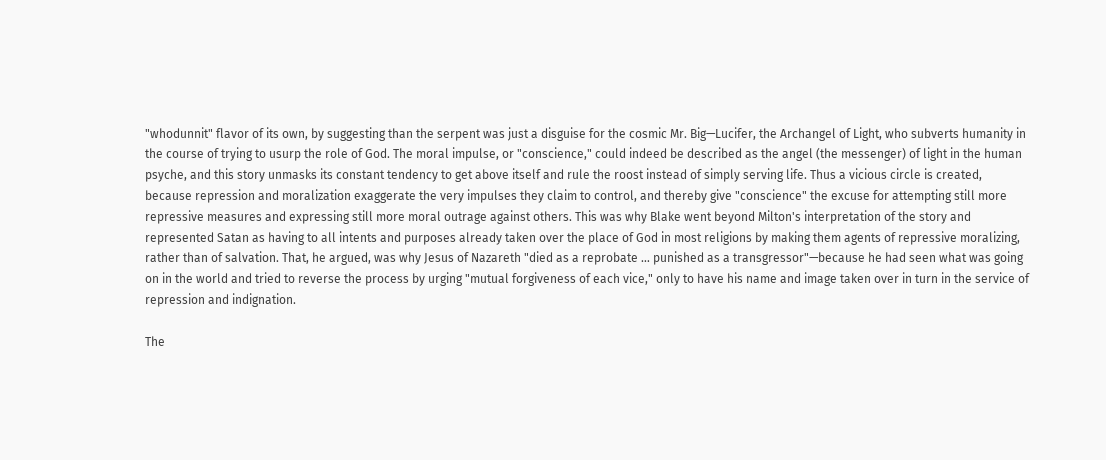"whodunnit" flavor of its own, by suggesting than the serpent was just a disguise for the cosmic Mr. Big—Lucifer, the Archangel of Light, who subverts humanity in the course of trying to usurp the role of God. The moral impulse, or "conscience," could indeed be described as the angel (the messenger) of light in the human psyche, and this story unmasks its constant tendency to get above itself and rule the roost instead of simply serving life. Thus a vicious circle is created, because repression and moralization exaggerate the very impulses they claim to control, and thereby give "conscience" the excuse for attempting still more repressive measures and expressing still more moral outrage against others. This was why Blake went beyond Milton's interpretation of the story and represented Satan as having to all intents and purposes already taken over the place of God in most religions by making them agents of repressive moralizing, rather than of salvation. That, he argued, was why Jesus of Nazareth "died as a reprobate … punished as a transgressor"—because he had seen what was going on in the world and tried to reverse the process by urging "mutual forgiveness of each vice," only to have his name and image taken over in turn in the service of repression and indignation.

The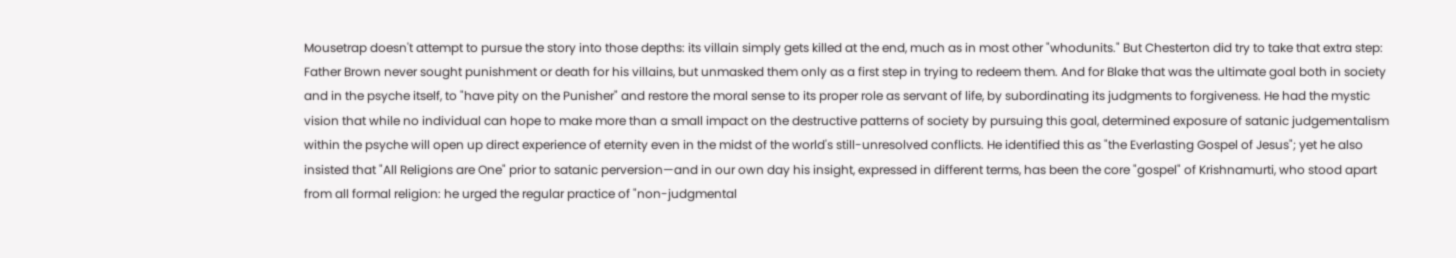Mousetrap doesn't attempt to pursue the story into those depths: its villain simply gets killed at the end, much as in most other "whodunits." But Chesterton did try to take that extra step: Father Brown never sought punishment or death for his villains, but unmasked them only as a first step in trying to redeem them. And for Blake that was the ultimate goal both in society and in the psyche itself, to "have pity on the Punisher" and restore the moral sense to its proper role as servant of life, by subordinating its judgments to forgiveness. He had the mystic vision that while no individual can hope to make more than a small impact on the destructive patterns of society by pursuing this goal, determined exposure of satanic judgementalism within the psyche will open up direct experience of eternity even in the midst of the world's still-unresolved conflicts. He identified this as "the Everlasting Gospel of Jesus"; yet he also insisted that "All Religions are One" prior to satanic perversion—and in our own day his insight, expressed in different terms, has been the core "gospel" of Krishnamurti, who stood apart from all formal religion: he urged the regular practice of "non-judgmental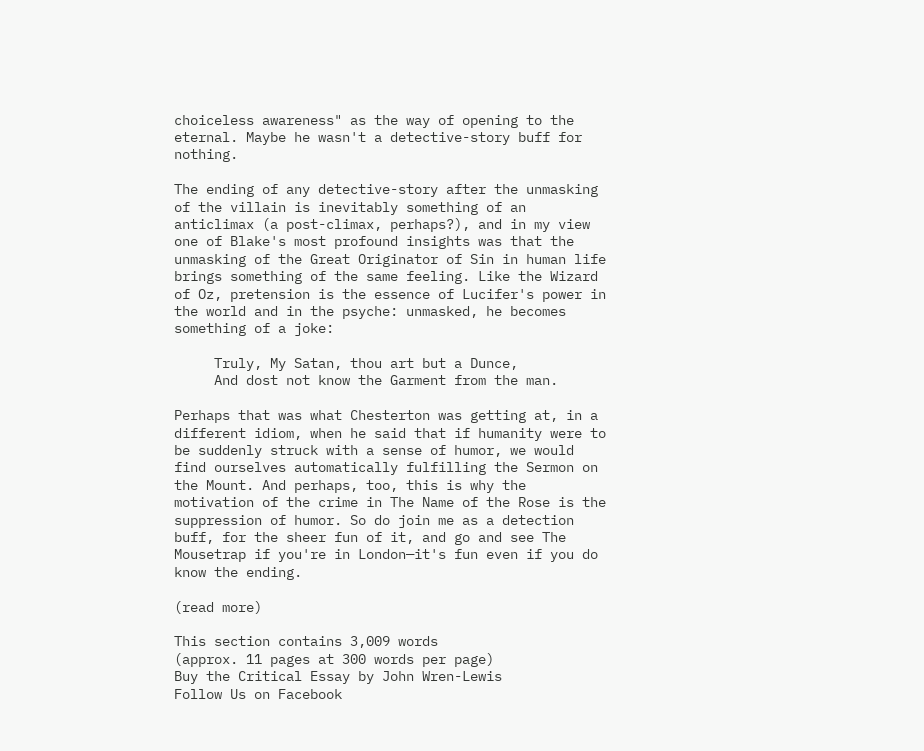choiceless awareness" as the way of opening to the eternal. Maybe he wasn't a detective-story buff for nothing.

The ending of any detective-story after the unmasking of the villain is inevitably something of an anticlimax (a post-climax, perhaps?), and in my view one of Blake's most profound insights was that the unmasking of the Great Originator of Sin in human life brings something of the same feeling. Like the Wizard of Oz, pretension is the essence of Lucifer's power in the world and in the psyche: unmasked, he becomes something of a joke:

     Truly, My Satan, thou art but a Dunce,
     And dost not know the Garment from the man.

Perhaps that was what Chesterton was getting at, in a different idiom, when he said that if humanity were to be suddenly struck with a sense of humor, we would find ourselves automatically fulfilling the Sermon on the Mount. And perhaps, too, this is why the motivation of the crime in The Name of the Rose is the suppression of humor. So do join me as a detection buff, for the sheer fun of it, and go and see The Mousetrap if you're in London—it's fun even if you do know the ending.

(read more)

This section contains 3,009 words
(approx. 11 pages at 300 words per page)
Buy the Critical Essay by John Wren-Lewis
Follow Us on Facebook